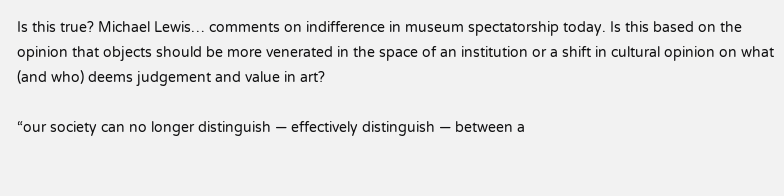Is this true? Michael Lewis… comments on indifference in museum spectatorship today. Is this based on the opinion that objects should be more venerated in the space of an institution or a shift in cultural opinion on what (and who) deems judgement and value in art?

“our society can no longer distinguish — effectively distinguish — between a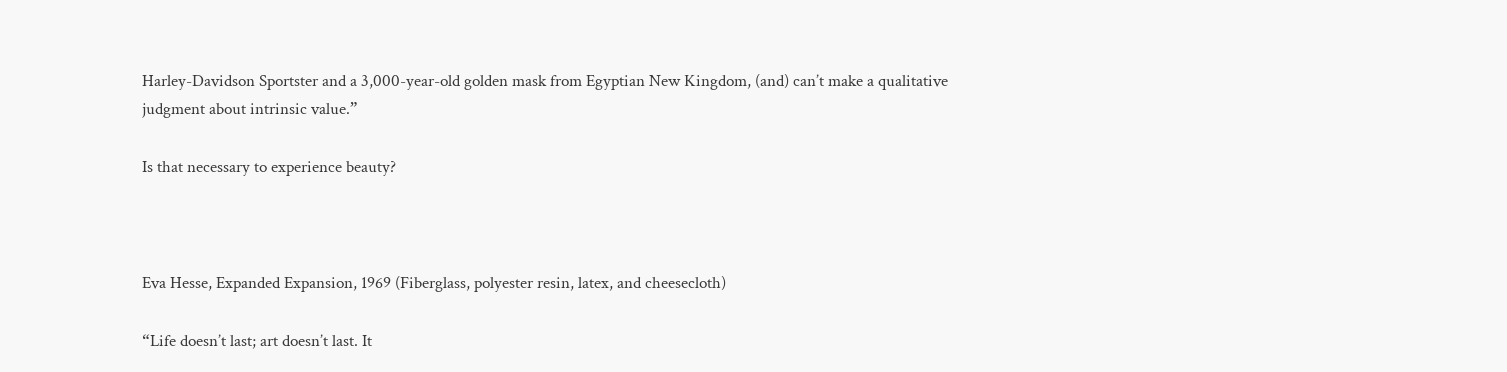Harley-Davidson Sportster and a 3,000-year-old golden mask from Egyptian New Kingdom, (and) can’t make a qualitative judgment about intrinsic value.”

Is that necessary to experience beauty?



Eva Hesse, Expanded Expansion, 1969 (Fiberglass, polyester resin, latex, and cheesecloth)

“Life doesn’t last; art doesn’t last. It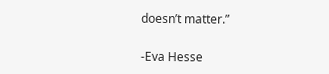doesn’t matter.”

-Eva Hesse